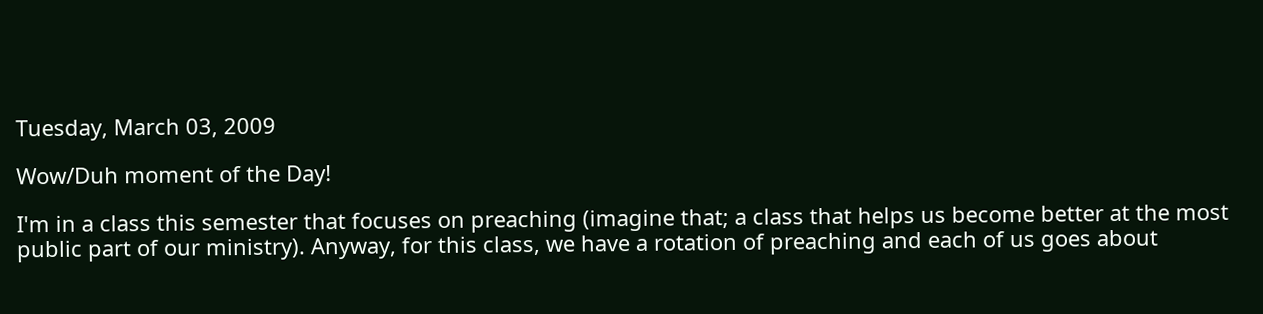Tuesday, March 03, 2009

Wow/Duh moment of the Day!

I'm in a class this semester that focuses on preaching (imagine that; a class that helps us become better at the most public part of our ministry). Anyway, for this class, we have a rotation of preaching and each of us goes about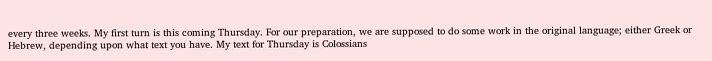every three weeks. My first turn is this coming Thursday. For our preparation, we are supposed to do some work in the original language; either Greek or Hebrew, depending upon what text you have. My text for Thursday is Colossians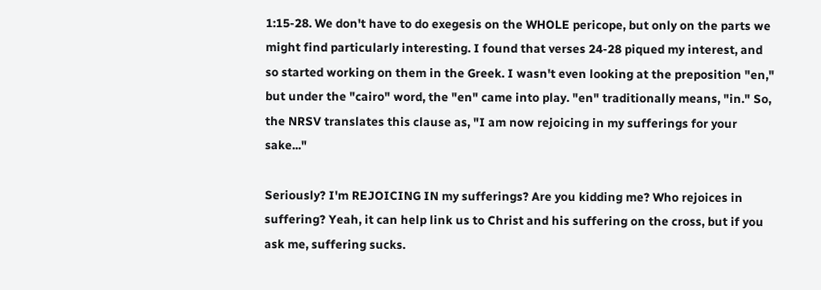1:15-28. We don't have to do exegesis on the WHOLE pericope, but only on the parts we might find particularly interesting. I found that verses 24-28 piqued my interest, and so started working on them in the Greek. I wasn't even looking at the preposition "en," but under the "cairo" word, the "en" came into play. "en" traditionally means, "in." So, the NRSV translates this clause as, "I am now rejoicing in my sufferings for your sake..."

Seriously? I'm REJOICING IN my sufferings? Are you kidding me? Who rejoices in suffering? Yeah, it can help link us to Christ and his suffering on the cross, but if you ask me, suffering sucks.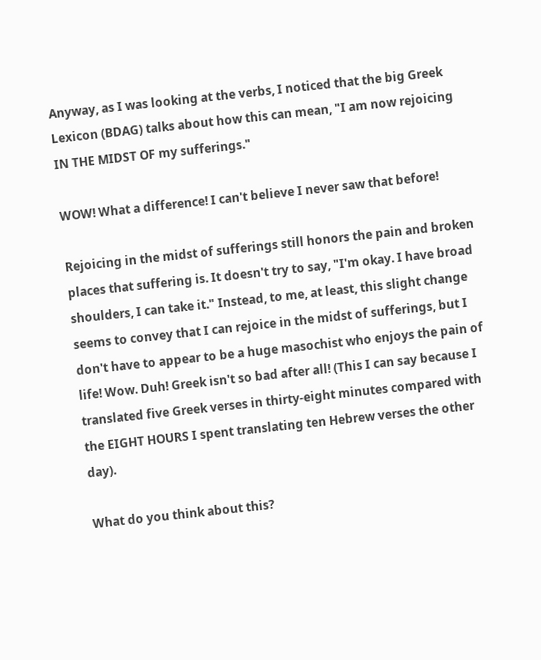Anyway, as I was looking at the verbs, I noticed that the big Greek Lexicon (BDAG) talks about how this can mean, "I am now rejoicing IN THE MIDST OF my sufferings."

WOW! What a difference! I can't believe I never saw that before!

Rejoicing in the midst of sufferings still honors the pain and broken places that suffering is. It doesn't try to say, "I'm okay. I have broad shoulders, I can take it." Instead, to me, at least, this slight change seems to convey that I can rejoice in the midst of sufferings, but I don't have to appear to be a huge masochist who enjoys the pain of life! Wow. Duh! Greek isn't so bad after all! (This I can say because I translated five Greek verses in thirty-eight minutes compared with the EIGHT HOURS I spent translating ten Hebrew verses the other day).

What do you think about this?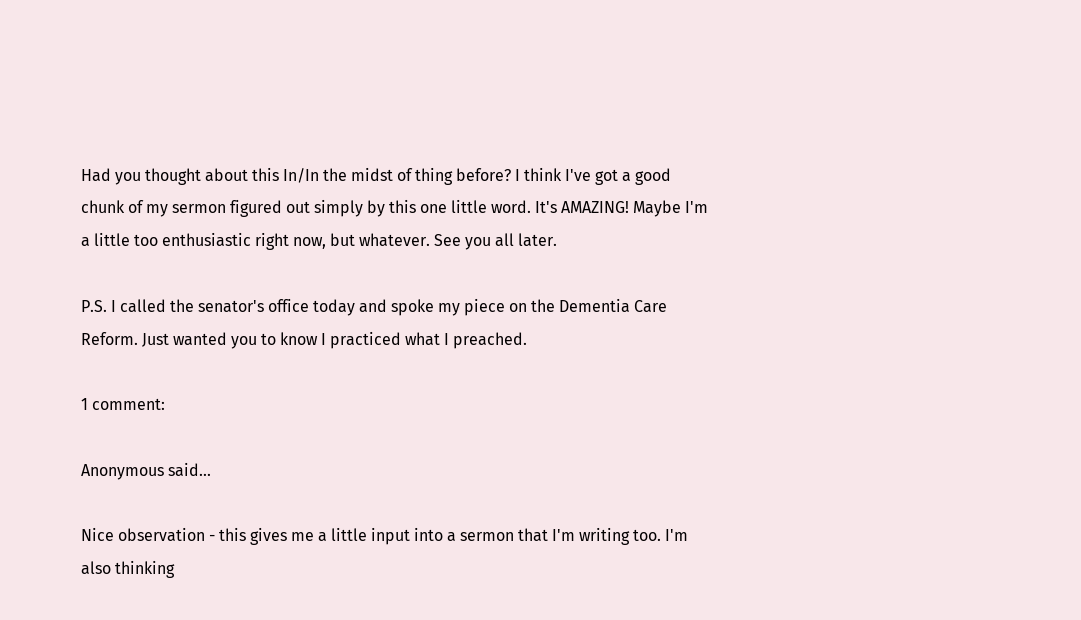Had you thought about this In/In the midst of thing before? I think I've got a good chunk of my sermon figured out simply by this one little word. It's AMAZING! Maybe I'm a little too enthusiastic right now, but whatever. See you all later.

P.S. I called the senator's office today and spoke my piece on the Dementia Care Reform. Just wanted you to know I practiced what I preached.

1 comment:

Anonymous said...

Nice observation - this gives me a little input into a sermon that I'm writing too. I'm also thinking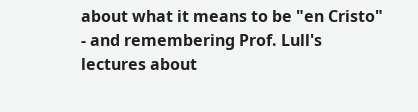about what it means to be "en Cristo" - and remembering Prof. Lull's lectures about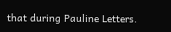that during Pauline Letters.